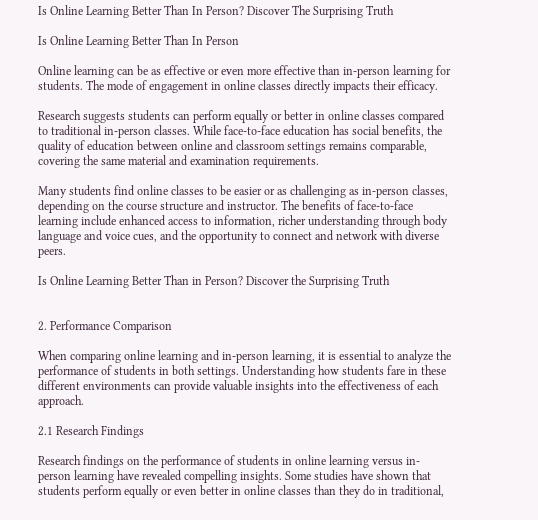Is Online Learning Better Than In Person? Discover The Surprising Truth

Is Online Learning Better Than In Person

Online learning can be as effective or even more effective than in-person learning for students. The mode of engagement in online classes directly impacts their efficacy.

Research suggests students can perform equally or better in online classes compared to traditional in-person classes. While face-to-face education has social benefits, the quality of education between online and classroom settings remains comparable, covering the same material and examination requirements.

Many students find online classes to be easier or as challenging as in-person classes, depending on the course structure and instructor. The benefits of face-to-face learning include enhanced access to information, richer understanding through body language and voice cues, and the opportunity to connect and network with diverse peers.

Is Online Learning Better Than in Person? Discover the Surprising Truth


2. Performance Comparison

When comparing online learning and in-person learning, it is essential to analyze the performance of students in both settings. Understanding how students fare in these different environments can provide valuable insights into the effectiveness of each approach.

2.1 Research Findings

Research findings on the performance of students in online learning versus in-person learning have revealed compelling insights. Some studies have shown that students perform equally or even better in online classes than they do in traditional,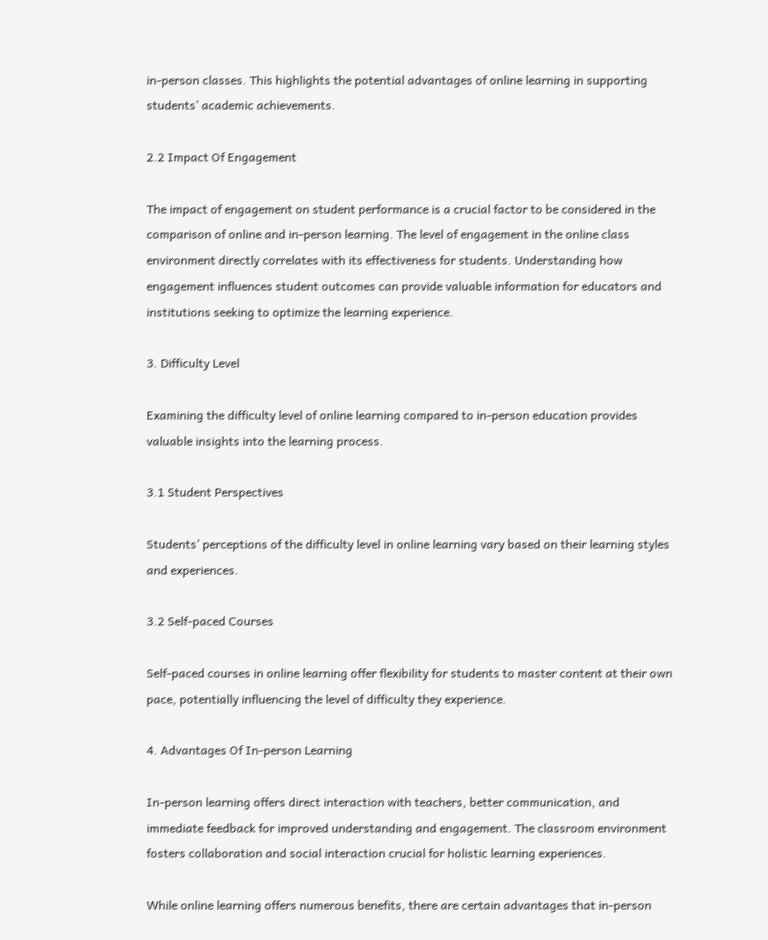in-person classes. This highlights the potential advantages of online learning in supporting students’ academic achievements.

2.2 Impact Of Engagement

The impact of engagement on student performance is a crucial factor to be considered in the comparison of online and in-person learning. The level of engagement in the online class environment directly correlates with its effectiveness for students. Understanding how engagement influences student outcomes can provide valuable information for educators and institutions seeking to optimize the learning experience.

3. Difficulty Level

Examining the difficulty level of online learning compared to in-person education provides valuable insights into the learning process.

3.1 Student Perspectives

Students’ perceptions of the difficulty level in online learning vary based on their learning styles and experiences.

3.2 Self-paced Courses

Self-paced courses in online learning offer flexibility for students to master content at their own pace, potentially influencing the level of difficulty they experience.

4. Advantages Of In-person Learning

In-person learning offers direct interaction with teachers, better communication, and immediate feedback for improved understanding and engagement. The classroom environment fosters collaboration and social interaction crucial for holistic learning experiences.

While online learning offers numerous benefits, there are certain advantages that in-person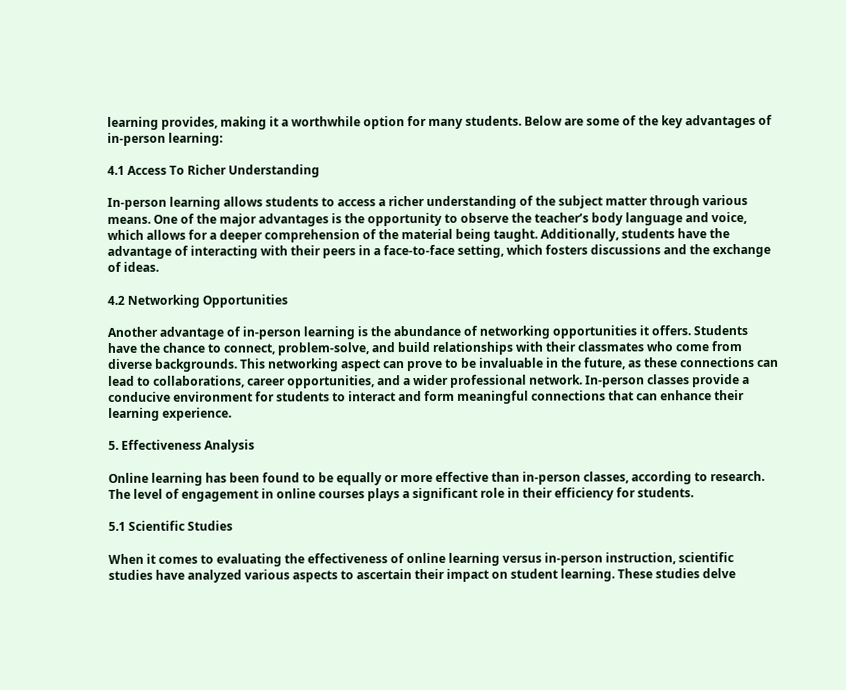learning provides, making it a worthwhile option for many students. Below are some of the key advantages of in-person learning:

4.1 Access To Richer Understanding

In-person learning allows students to access a richer understanding of the subject matter through various means. One of the major advantages is the opportunity to observe the teacher’s body language and voice, which allows for a deeper comprehension of the material being taught. Additionally, students have the advantage of interacting with their peers in a face-to-face setting, which fosters discussions and the exchange of ideas.

4.2 Networking Opportunities

Another advantage of in-person learning is the abundance of networking opportunities it offers. Students have the chance to connect, problem-solve, and build relationships with their classmates who come from diverse backgrounds. This networking aspect can prove to be invaluable in the future, as these connections can lead to collaborations, career opportunities, and a wider professional network. In-person classes provide a conducive environment for students to interact and form meaningful connections that can enhance their learning experience.

5. Effectiveness Analysis

Online learning has been found to be equally or more effective than in-person classes, according to research. The level of engagement in online courses plays a significant role in their efficiency for students.

5.1 Scientific Studies

When it comes to evaluating the effectiveness of online learning versus in-person instruction, scientific studies have analyzed various aspects to ascertain their impact on student learning. These studies delve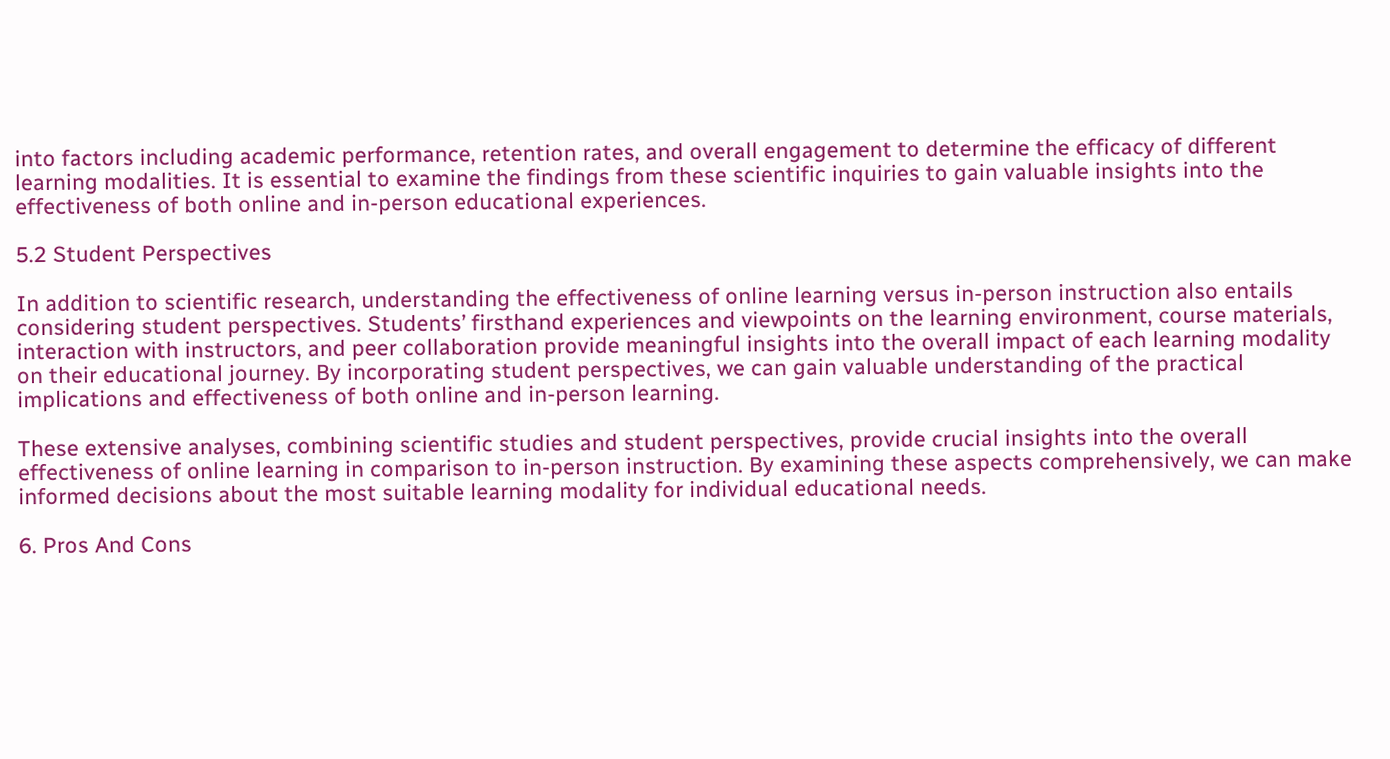into factors including academic performance, retention rates, and overall engagement to determine the efficacy of different learning modalities. It is essential to examine the findings from these scientific inquiries to gain valuable insights into the effectiveness of both online and in-person educational experiences.

5.2 Student Perspectives

In addition to scientific research, understanding the effectiveness of online learning versus in-person instruction also entails considering student perspectives. Students’ firsthand experiences and viewpoints on the learning environment, course materials, interaction with instructors, and peer collaboration provide meaningful insights into the overall impact of each learning modality on their educational journey. By incorporating student perspectives, we can gain valuable understanding of the practical implications and effectiveness of both online and in-person learning.

These extensive analyses, combining scientific studies and student perspectives, provide crucial insights into the overall effectiveness of online learning in comparison to in-person instruction. By examining these aspects comprehensively, we can make informed decisions about the most suitable learning modality for individual educational needs.

6. Pros And Cons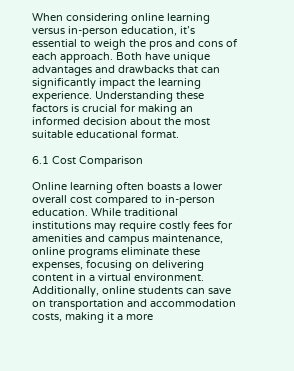When considering online learning versus in-person education, it’s essential to weigh the pros and cons of each approach. Both have unique advantages and drawbacks that can significantly impact the learning experience. Understanding these factors is crucial for making an informed decision about the most suitable educational format.

6.1 Cost Comparison

Online learning often boasts a lower overall cost compared to in-person education. While traditional institutions may require costly fees for amenities and campus maintenance, online programs eliminate these expenses, focusing on delivering content in a virtual environment. Additionally, online students can save on transportation and accommodation costs, making it a more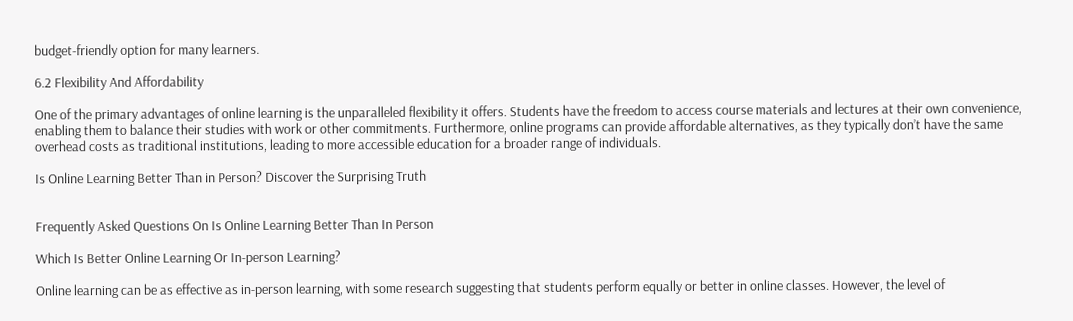budget-friendly option for many learners.

6.2 Flexibility And Affordability

One of the primary advantages of online learning is the unparalleled flexibility it offers. Students have the freedom to access course materials and lectures at their own convenience, enabling them to balance their studies with work or other commitments. Furthermore, online programs can provide affordable alternatives, as they typically don’t have the same overhead costs as traditional institutions, leading to more accessible education for a broader range of individuals.

Is Online Learning Better Than in Person? Discover the Surprising Truth


Frequently Asked Questions On Is Online Learning Better Than In Person

Which Is Better Online Learning Or In-person Learning?

Online learning can be as effective as in-person learning, with some research suggesting that students perform equally or better in online classes. However, the level of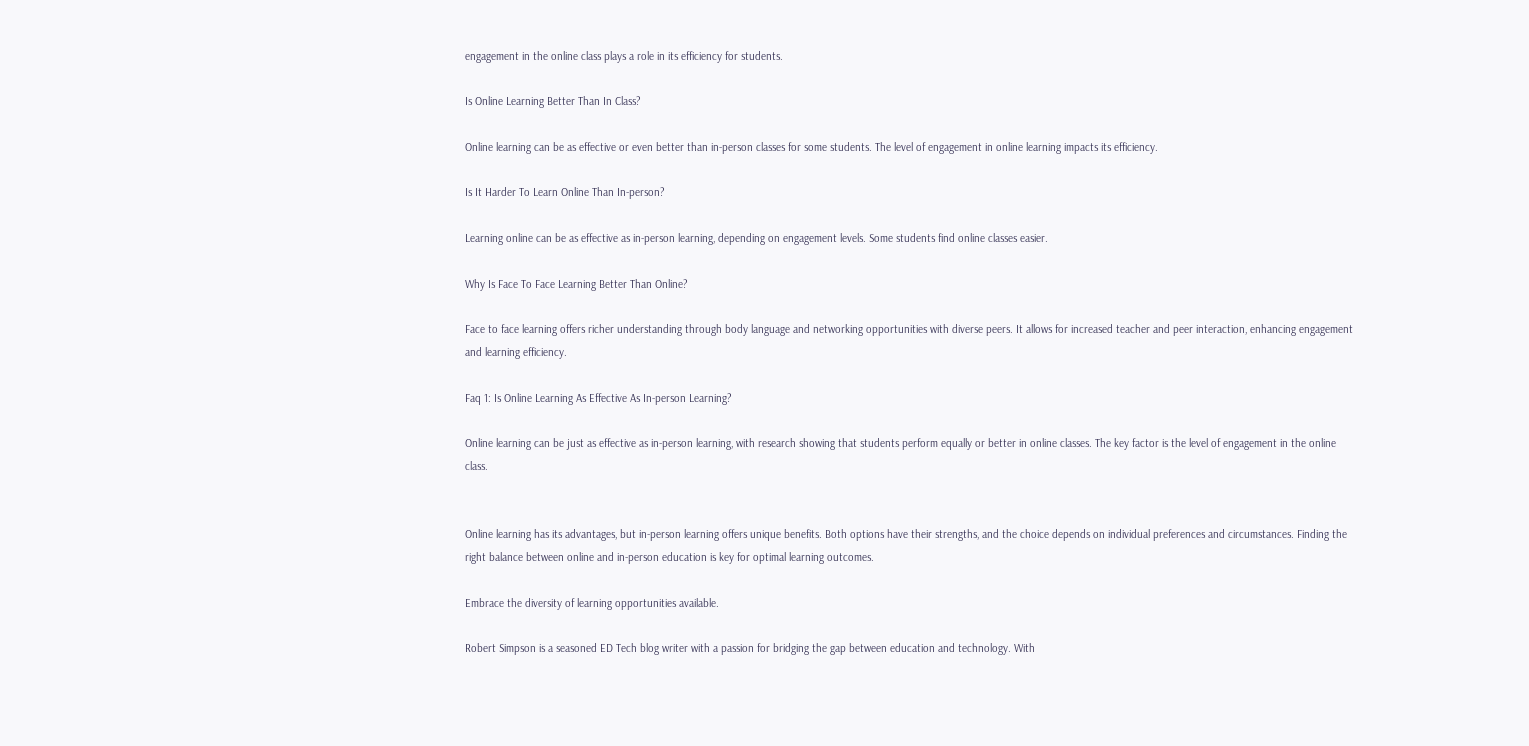engagement in the online class plays a role in its efficiency for students.

Is Online Learning Better Than In Class?

Online learning can be as effective or even better than in-person classes for some students. The level of engagement in online learning impacts its efficiency.

Is It Harder To Learn Online Than In-person?

Learning online can be as effective as in-person learning, depending on engagement levels. Some students find online classes easier.

Why Is Face To Face Learning Better Than Online?

Face to face learning offers richer understanding through body language and networking opportunities with diverse peers. It allows for increased teacher and peer interaction, enhancing engagement and learning efficiency.

Faq 1: Is Online Learning As Effective As In-person Learning?

Online learning can be just as effective as in-person learning, with research showing that students perform equally or better in online classes. The key factor is the level of engagement in the online class.


Online learning has its advantages, but in-person learning offers unique benefits. Both options have their strengths, and the choice depends on individual preferences and circumstances. Finding the right balance between online and in-person education is key for optimal learning outcomes.

Embrace the diversity of learning opportunities available.

Robert Simpson is a seasoned ED Tech blog writer with a passion for bridging the gap between education and technology. With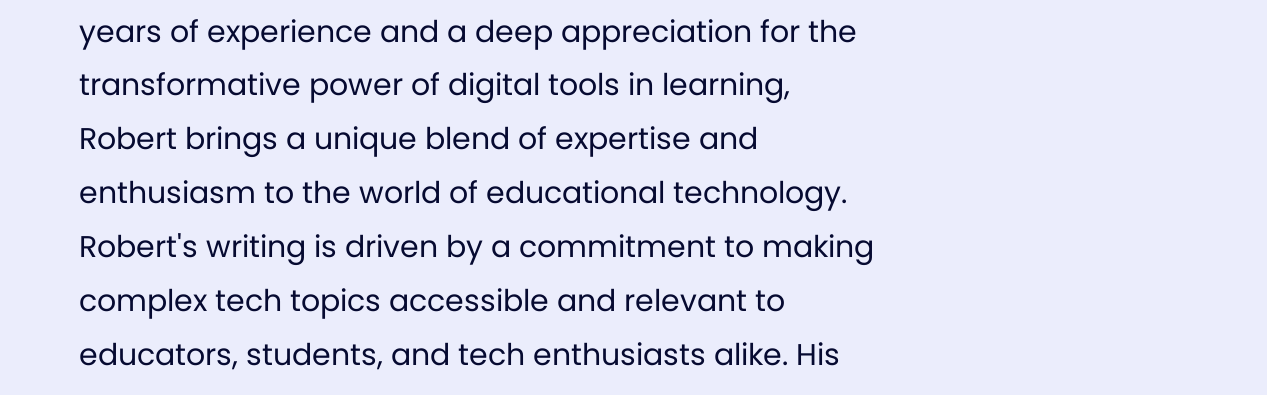years of experience and a deep appreciation for the transformative power of digital tools in learning, Robert brings a unique blend of expertise and enthusiasm to the world of educational technology. Robert's writing is driven by a commitment to making complex tech topics accessible and relevant to educators, students, and tech enthusiasts alike. His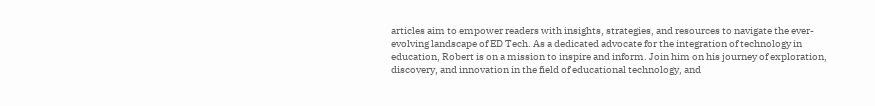articles aim to empower readers with insights, strategies, and resources to navigate the ever-evolving landscape of ED Tech. As a dedicated advocate for the integration of technology in education, Robert is on a mission to inspire and inform. Join him on his journey of exploration, discovery, and innovation in the field of educational technology, and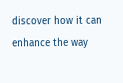discover how it can enhance the way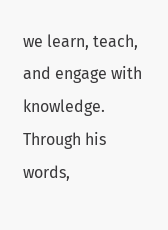we learn, teach, and engage with knowledge. Through his words,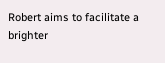Robert aims to facilitate a brighter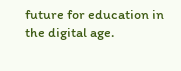future for education in the digital age.